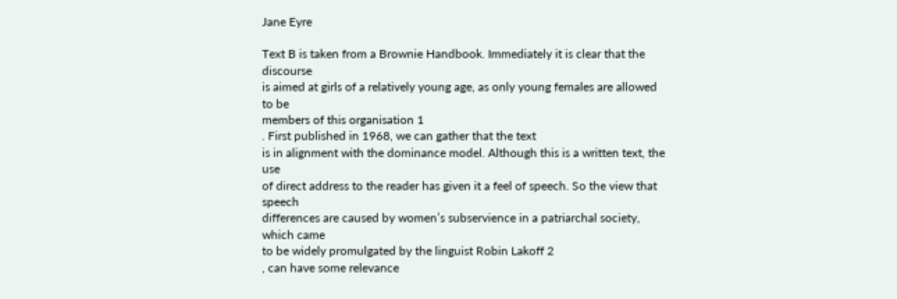Jane Eyre

Text B is taken from a Brownie Handbook. Immediately it is clear that the discourse
is aimed at girls of a relatively young age, as only young females are allowed to be
members of this organisation 1
. First published in 1968, we can gather that the text
is in alignment with the dominance model. Although this is a written text, the use
of direct address to the reader has given it a feel of speech. So the view that speech
differences are caused by women’s subservience in a patriarchal society, which came
to be widely promulgated by the linguist Robin Lakoff 2
, can have some relevance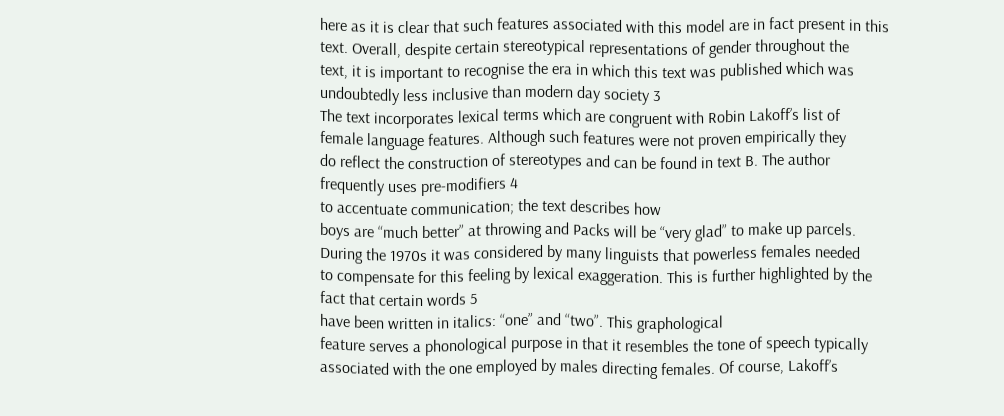here as it is clear that such features associated with this model are in fact present in this
text. Overall, despite certain stereotypical representations of gender throughout the
text, it is important to recognise the era in which this text was published which was
undoubtedly less inclusive than modern day society 3
The text incorporates lexical terms which are congruent with Robin Lakoff’s list of
female language features. Although such features were not proven empirically they
do reflect the construction of stereotypes and can be found in text B. The author
frequently uses pre-modifiers 4
to accentuate communication; the text describes how
boys are “much better” at throwing and Packs will be “very glad” to make up parcels.
During the 1970s it was considered by many linguists that powerless females needed
to compensate for this feeling by lexical exaggeration. This is further highlighted by the
fact that certain words 5
have been written in italics: “one” and “two”. This graphological
feature serves a phonological purpose in that it resembles the tone of speech typically
associated with the one employed by males directing females. Of course, Lakoff’s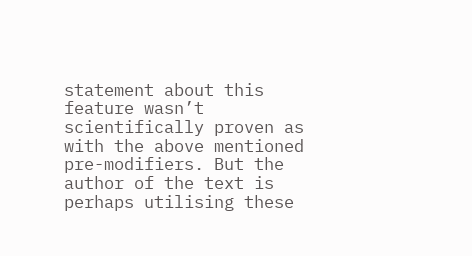statement about this feature wasn’t scientifically proven as with the above mentioned
pre-modifiers. But the author of the text is perhaps utilising these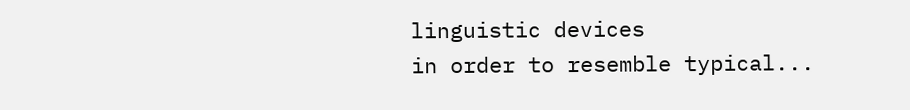linguistic devices
in order to resemble typical...